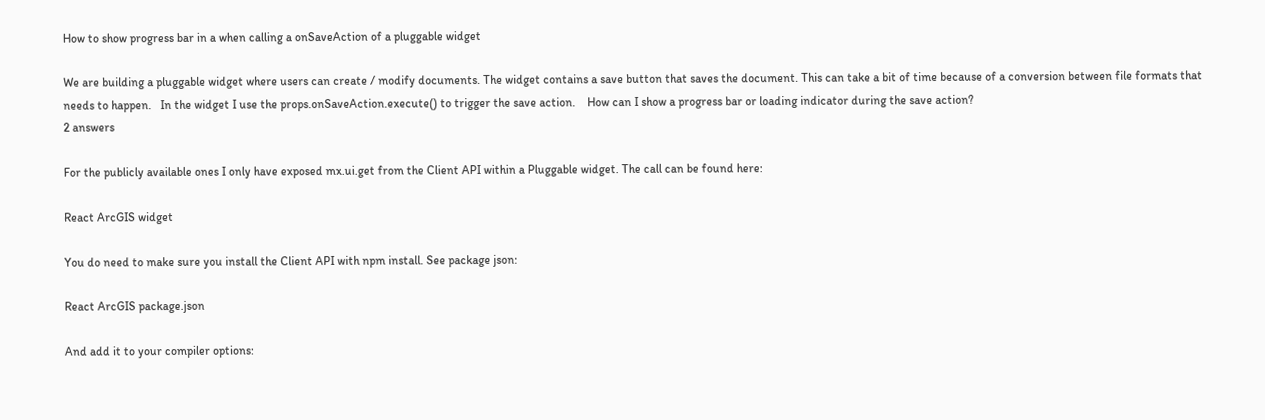How to show progress bar in a when calling a onSaveAction of a pluggable widget

We are building a pluggable widget where users can create / modify documents. The widget contains a save button that saves the document. This can take a bit of time because of a conversion between file formats that needs to happen.   In the widget I use the props.onSaveAction.execute() to trigger the save action.    How can I show a progress bar or loading indicator during the save action?
2 answers

For the publicly available ones I only have exposed mx.ui.get from the Client API within a Pluggable widget. The call can be found here:

React ArcGIS widget

You do need to make sure you install the Client API with npm install. See package json:

React ArcGIS package.json

And add it to your compiler options: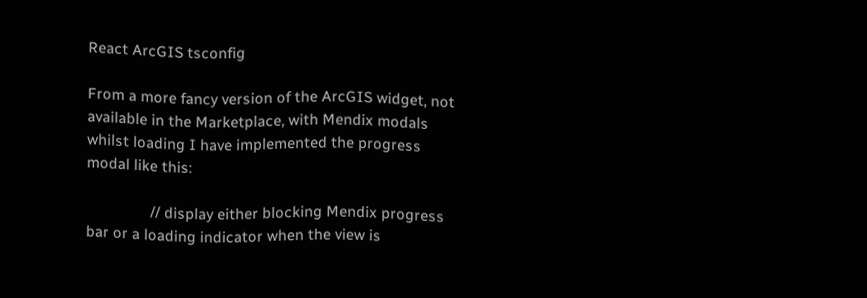React ArcGIS tsconfig

From a more fancy version of the ArcGIS widget, not available in the Marketplace, with Mendix modals whilst loading I have implemented the progress modal like this:

                // display either blocking Mendix progress bar or a loading indicator when the view is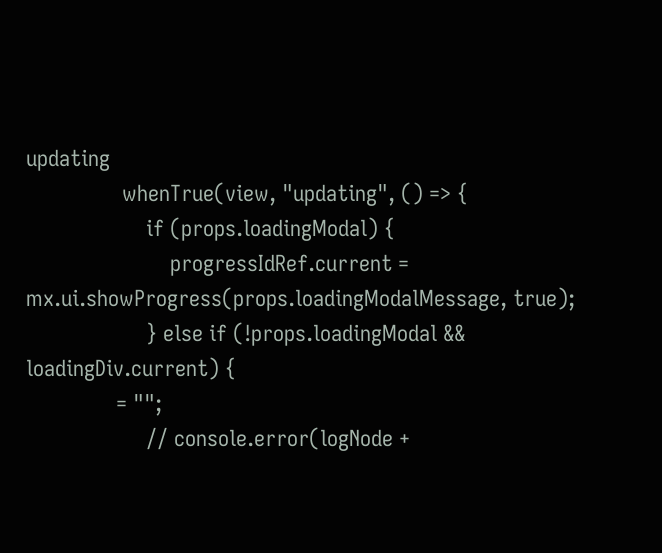updating
                whenTrue(view, "updating", () => {
                    if (props.loadingModal) {
                        progressIdRef.current = mx.ui.showProgress(props.loadingModalMessage, true);
                    } else if (!props.loadingModal && loadingDiv.current) {
               = "";
                    // console.error(logNode +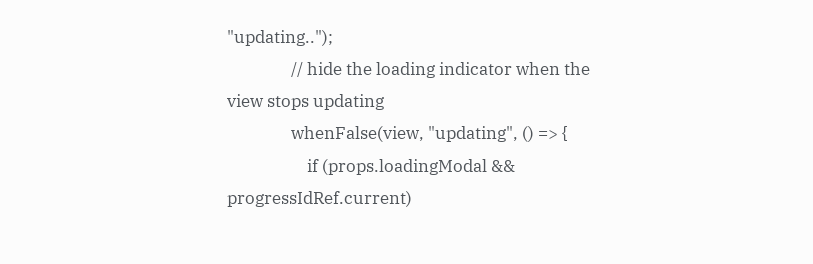"updating..");
                // hide the loading indicator when the view stops updating
                whenFalse(view, "updating", () => {
                    if (props.loadingModal && progressIdRef.current)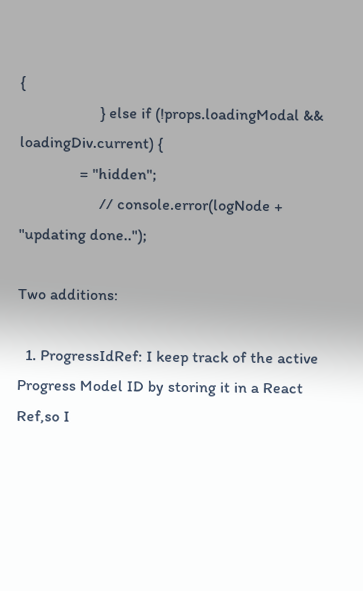{
                    } else if (!props.loadingModal && loadingDiv.current) {
               = "hidden";
                    // console.error(logNode + "updating done..");

Two additions:

  1. ProgressIdRef: I keep track of the active Progress Model ID by storing it in a React Ref,so I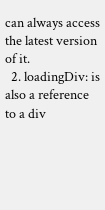can always access the latest version of it.
  2. loadingDiv: is also a reference to a div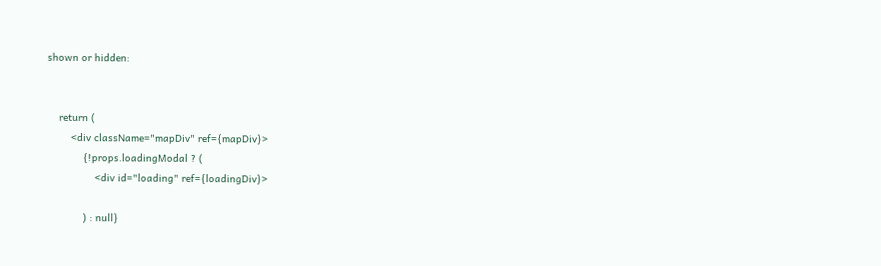shown or hidden:


    return (
        <div className="mapDiv" ref={mapDiv}>
            {!props.loadingModal ? (
                <div id="loading" ref={loadingDiv}>

            ) : null}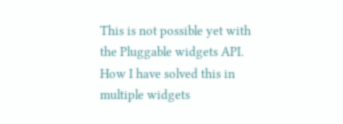This is not possible yet with the Pluggable widgets API. How I have solved this in multiple widgets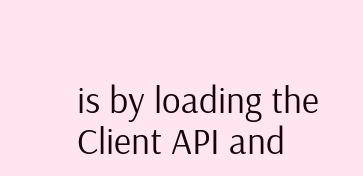is by loading the Client API and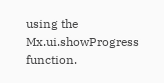using the Mx.ui.showProgress function.